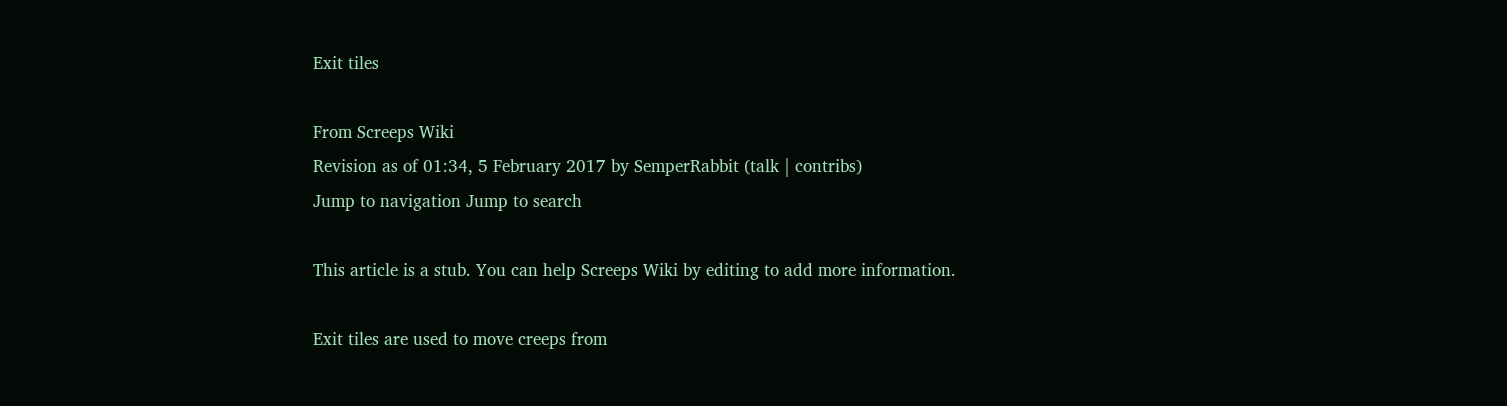Exit tiles

From Screeps Wiki
Revision as of 01:34, 5 February 2017 by SemperRabbit (talk | contribs)
Jump to navigation Jump to search

This article is a stub. You can help Screeps Wiki by editing to add more information.

Exit tiles are used to move creeps from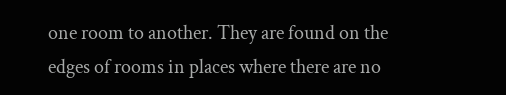one room to another. They are found on the edges of rooms in places where there are no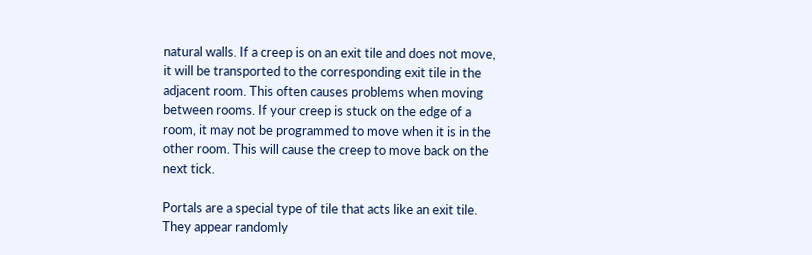natural walls. If a creep is on an exit tile and does not move, it will be transported to the corresponding exit tile in the adjacent room. This often causes problems when moving between rooms. If your creep is stuck on the edge of a room, it may not be programmed to move when it is in the other room. This will cause the creep to move back on the next tick.

Portals are a special type of tile that acts like an exit tile. They appear randomly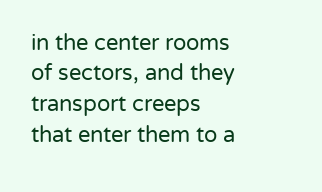in the center rooms of sectors, and they transport creeps that enter them to a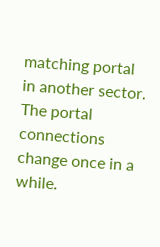matching portal in another sector. The portal connections change once in a while.